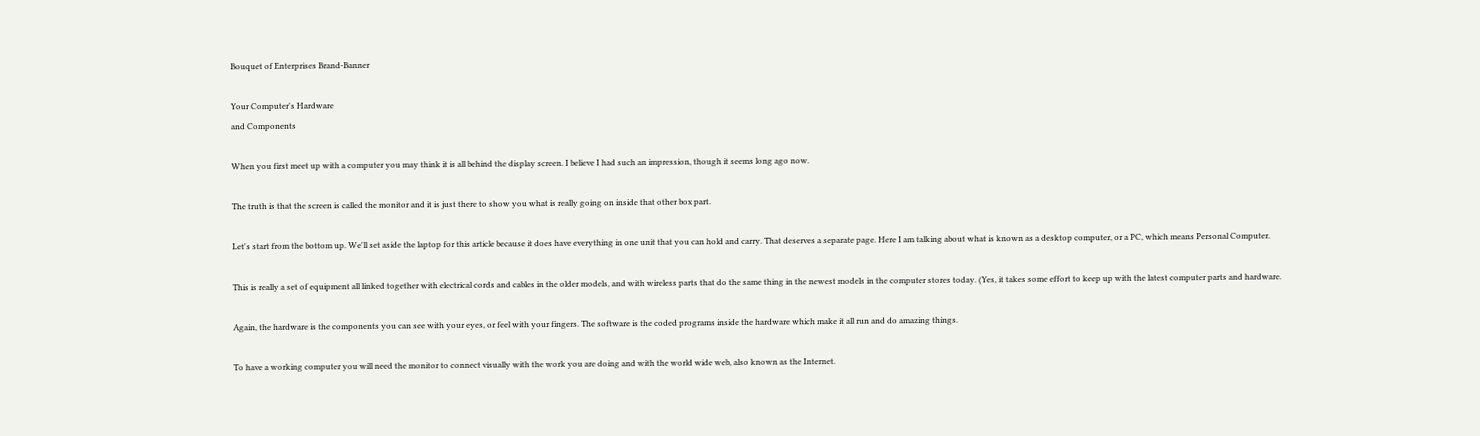Bouquet of Enterprises Brand-Banner

Your Computer's Hardware
and Components

When you first meet up with a computer you may think it is all behind the display screen. I believe I had such an impression, though it seems long ago now.

The truth is that the screen is called the monitor and it is just there to show you what is really going on inside that other box part.

Let's start from the bottom up. We'll set aside the laptop for this article because it does have everything in one unit that you can hold and carry. That deserves a separate page. Here I am talking about what is known as a desktop computer, or a PC, which means Personal Computer.

This is really a set of equipment all linked together with electrical cords and cables in the older models, and with wireless parts that do the same thing in the newest models in the computer stores today. (Yes, it takes some effort to keep up with the latest computer parts and hardware.

Again, the hardware is the components you can see with your eyes, or feel with your fingers. The software is the coded programs inside the hardware which make it all run and do amazing things.

To have a working computer you will need the monitor to connect visually with the work you are doing and with the world wide web, also known as the Internet.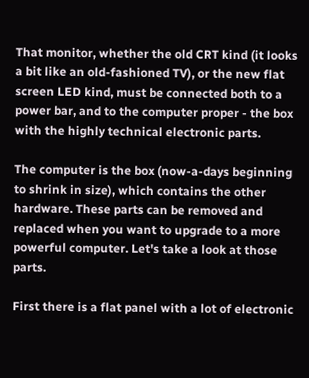That monitor, whether the old CRT kind (it looks a bit like an old-fashioned TV), or the new flat screen LED kind, must be connected both to a power bar, and to the computer proper - the box with the highly technical electronic parts.

The computer is the box (now-a-days beginning to shrink in size), which contains the other hardware. These parts can be removed and replaced when you want to upgrade to a more powerful computer. Let's take a look at those parts.

First there is a flat panel with a lot of electronic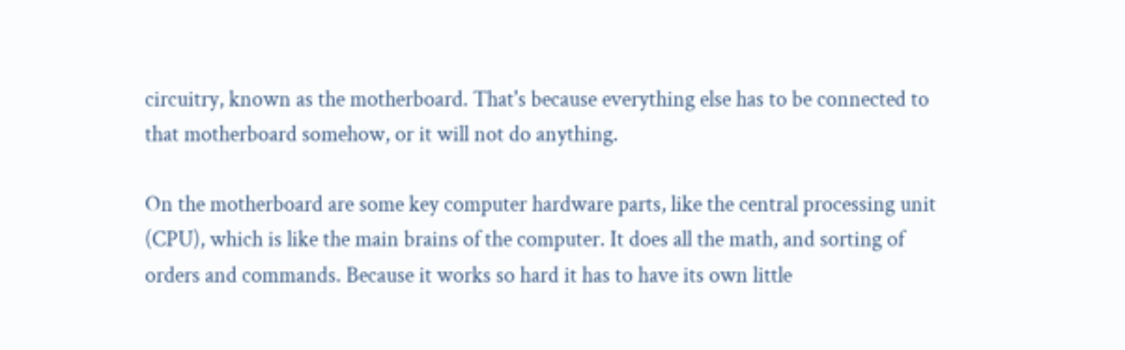circuitry, known as the motherboard. That's because everything else has to be connected to that motherboard somehow, or it will not do anything.

On the motherboard are some key computer hardware parts, like the central processing unit (CPU), which is like the main brains of the computer. It does all the math, and sorting of orders and commands. Because it works so hard it has to have its own little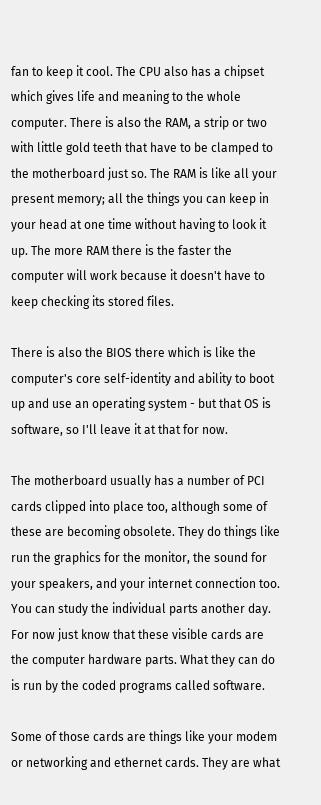fan to keep it cool. The CPU also has a chipset which gives life and meaning to the whole computer. There is also the RAM, a strip or two with little gold teeth that have to be clamped to the motherboard just so. The RAM is like all your present memory; all the things you can keep in your head at one time without having to look it up. The more RAM there is the faster the computer will work because it doesn't have to keep checking its stored files.

There is also the BIOS there which is like the computer's core self-identity and ability to boot up and use an operating system - but that OS is software, so I'll leave it at that for now.

The motherboard usually has a number of PCI cards clipped into place too, although some of these are becoming obsolete. They do things like run the graphics for the monitor, the sound for your speakers, and your internet connection too. You can study the individual parts another day. For now just know that these visible cards are the computer hardware parts. What they can do is run by the coded programs called software.

Some of those cards are things like your modem or networking and ethernet cards. They are what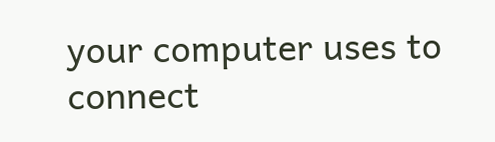your computer uses to connect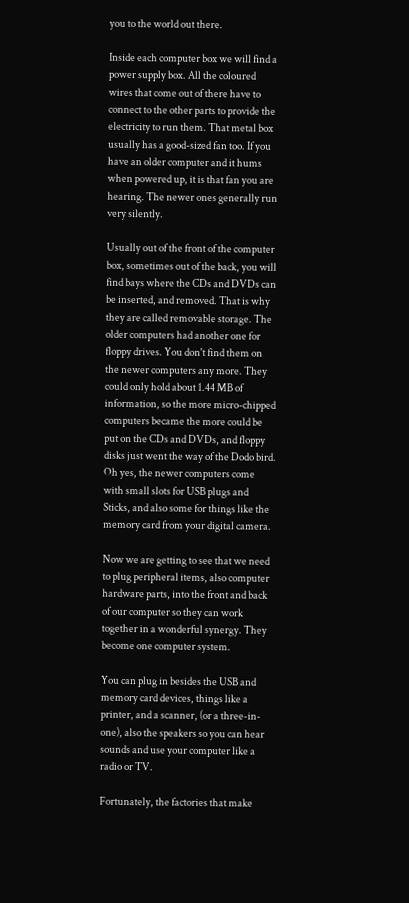you to the world out there.

Inside each computer box we will find a power supply box. All the coloured wires that come out of there have to connect to the other parts to provide the electricity to run them. That metal box usually has a good-sized fan too. If you have an older computer and it hums when powered up, it is that fan you are hearing. The newer ones generally run very silently.

Usually out of the front of the computer box, sometimes out of the back, you will find bays where the CDs and DVDs can be inserted, and removed. That is why they are called removable storage. The older computers had another one for floppy drives. You don't find them on the newer computers any more. They could only hold about 1.44 MB of information, so the more micro-chipped computers became the more could be put on the CDs and DVDs, and floppy disks just went the way of the Dodo bird. Oh yes, the newer computers come with small slots for USB plugs and Sticks, and also some for things like the memory card from your digital camera.

Now we are getting to see that we need to plug peripheral items, also computer hardware parts, into the front and back of our computer so they can work together in a wonderful synergy. They become one computer system.

You can plug in besides the USB and memory card devices, things like a printer, and a scanner, (or a three-in-one), also the speakers so you can hear sounds and use your computer like a radio or TV.

Fortunately, the factories that make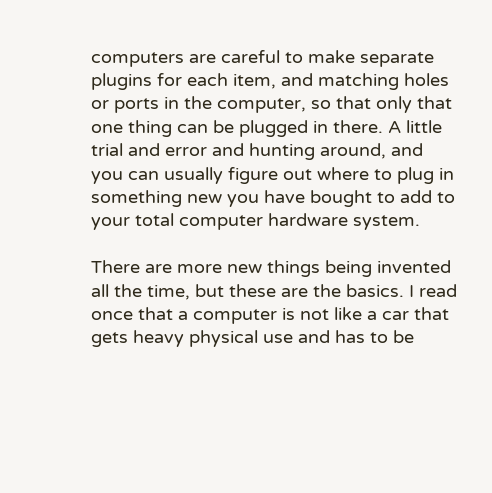computers are careful to make separate plugins for each item, and matching holes or ports in the computer, so that only that one thing can be plugged in there. A little trial and error and hunting around, and you can usually figure out where to plug in something new you have bought to add to your total computer hardware system.

There are more new things being invented all the time, but these are the basics. I read once that a computer is not like a car that gets heavy physical use and has to be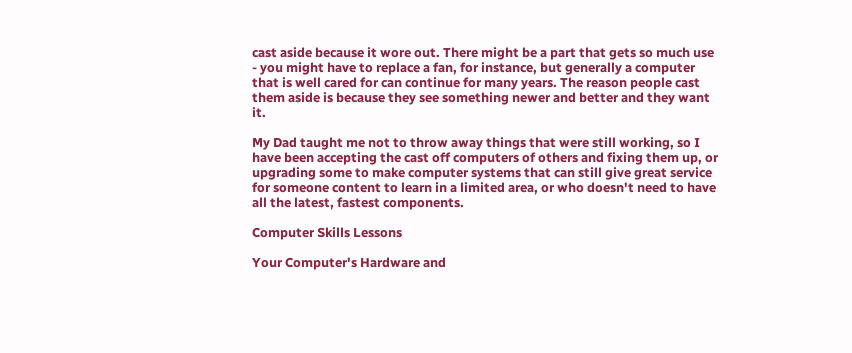cast aside because it wore out. There might be a part that gets so much use - you might have to replace a fan, for instance, but generally a computer that is well cared for can continue for many years. The reason people cast them aside is because they see something newer and better and they want it.

My Dad taught me not to throw away things that were still working, so I have been accepting the cast off computers of others and fixing them up, or upgrading some to make computer systems that can still give great service for someone content to learn in a limited area, or who doesn't need to have all the latest, fastest components.

Computer Skills Lessons

Your Computer's Hardware and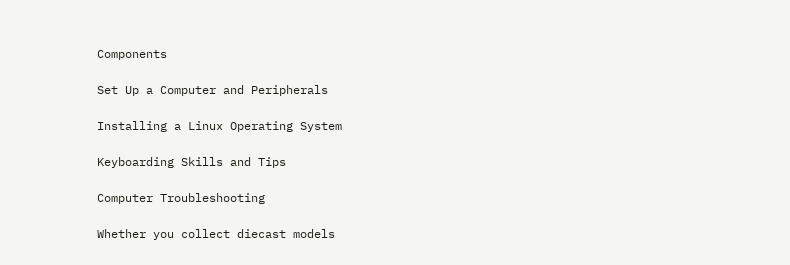Components

Set Up a Computer and Peripherals

Installing a Linux Operating System

Keyboarding Skills and Tips

Computer Troubleshooting

Whether you collect diecast models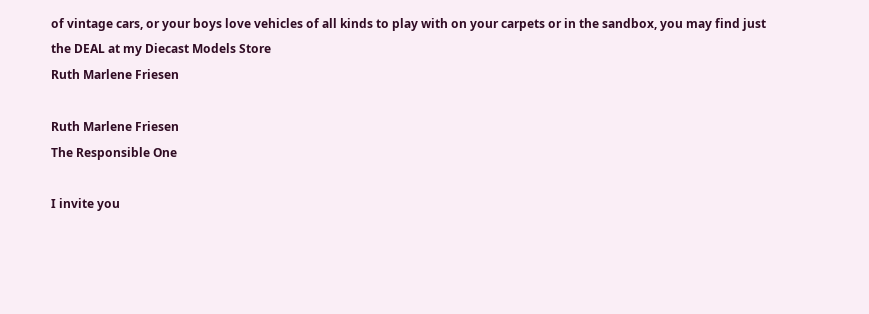of vintage cars, or your boys love vehicles of all kinds to play with on your carpets or in the sandbox, you may find just the DEAL at my Diecast Models Store
Ruth Marlene Friesen

Ruth Marlene Friesen
The Responsible One

I invite you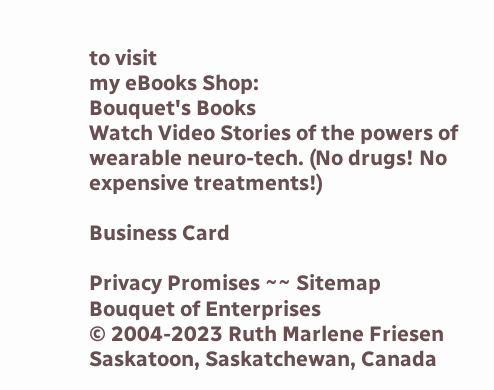to visit
my eBooks Shop:
Bouquet's Books
Watch Video Stories of the powers of wearable neuro-tech. (No drugs! No expensive treatments!)

Business Card

Privacy Promises ~~ Sitemap
Bouquet of Enterprises
© 2004-2023 Ruth Marlene Friesen
Saskatoon, Saskatchewan, Canada